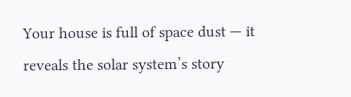Your house is full of space dust — it reveals the solar system’s story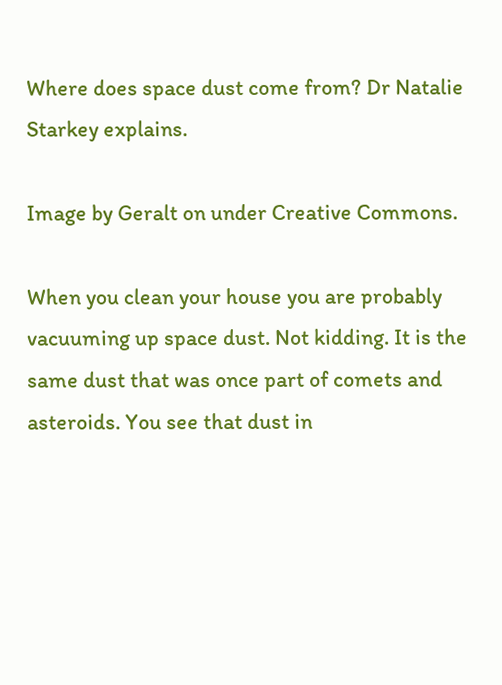Where does space dust come from? Dr Natalie Starkey explains.

Image by Geralt on under Creative Commons.

When you clean your house you are probably vacuuming up space dust. Not kidding. It is the same dust that was once part of comets and asteroids. You see that dust in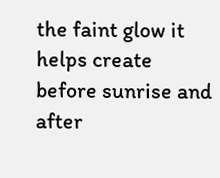the faint glow it helps create before sunrise and after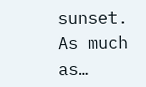sunset. As much as…